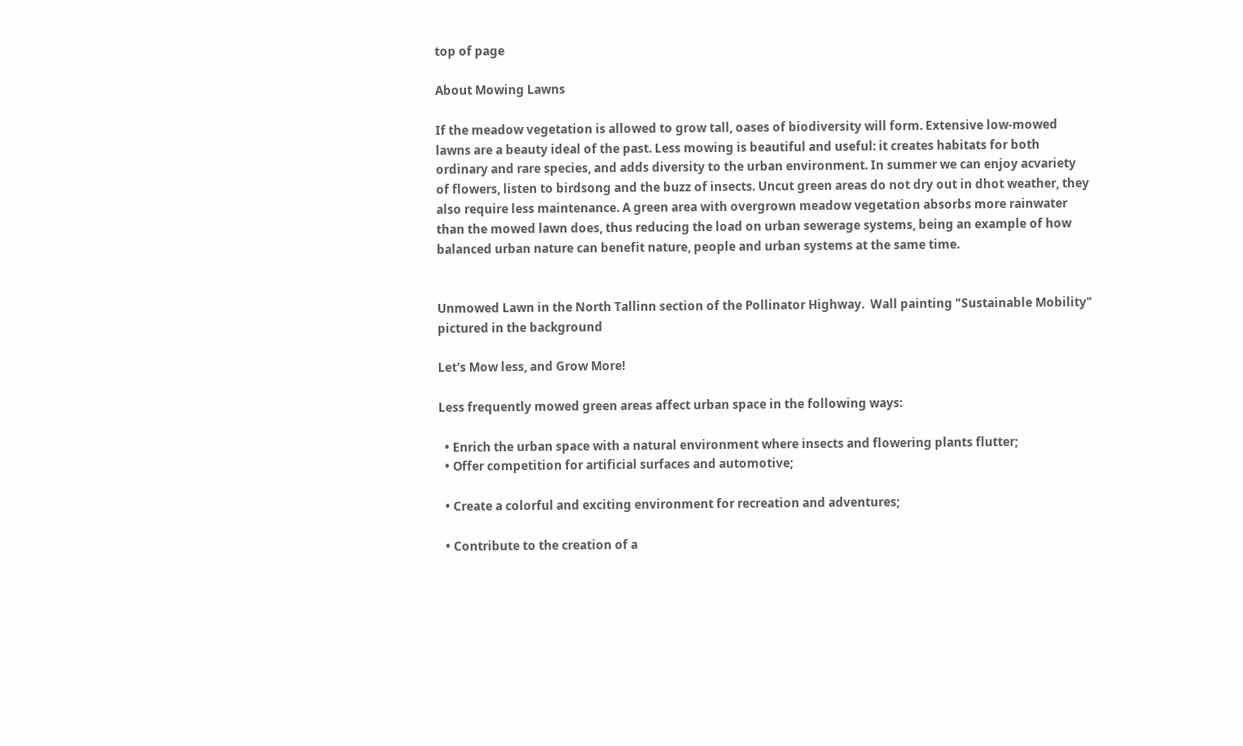top of page

About Mowing Lawns

If the meadow vegetation is allowed to grow tall, oases of biodiversity will form. Extensive low-mowed lawns are a beauty ideal of the past. Less mowing is beautiful and useful: it creates habitats for both ordinary and rare species, and adds diversity to the urban environment. In summer we can enjoy acvariety of flowers, listen to birdsong and the buzz of insects. Uncut green areas do not dry out in dhot weather, they also require less maintenance. A green area with overgrown meadow vegetation absorbs more rainwater than the mowed lawn does, thus reducing the load on urban sewerage systems, being an example of how balanced urban nature can benefit nature, people and urban systems at the same time.


Unmowed Lawn in the North Tallinn section of the Pollinator Highway.  Wall painting "Sustainable Mobility" pictured in the background

Let's Mow less, and Grow More!

Less frequently mowed green areas affect urban space in the following ways:

  • Enrich the urban space with a natural environment where insects and flowering plants flutter;
  • Offer competition for artificial surfaces and automotive;

  • Create a colorful and exciting environment for recreation and adventures;

  • Contribute to the creation of a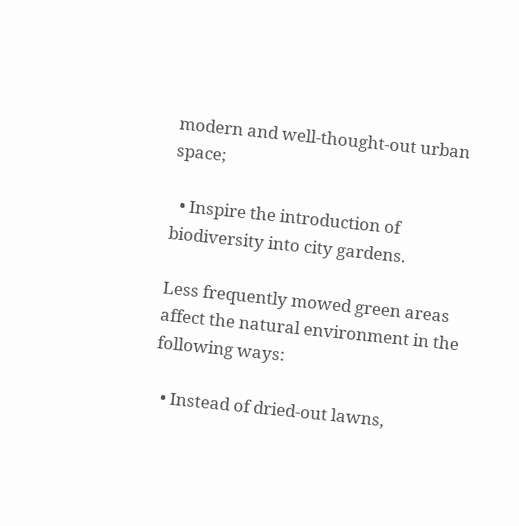modern and well-thought-out urban space;

  • Inspire the introduction of biodiversity into city gardens.

Less frequently mowed green areas affect the natural environment in the following ways:

  • Instead of dried-out lawns,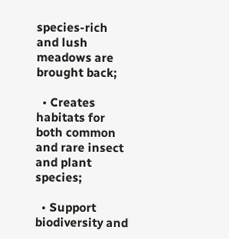species-rich and lush meadows are brought back;

  • Creates habitats for both common and rare insect and plant species;

  • Support biodiversity and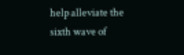help alleviate the sixth wave of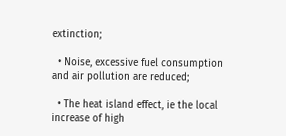extinction;

  • Noise, excessive fuel consumption and air pollution are reduced;

  • The heat island effect, ie the local increase of high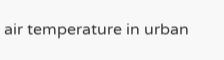air temperature in urban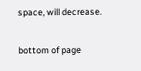space, will decrease.

bottom of page